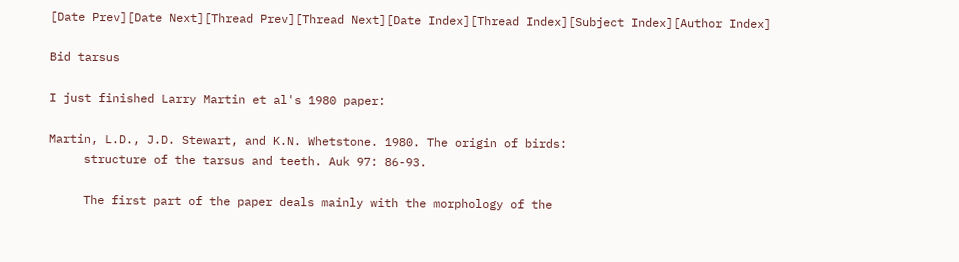[Date Prev][Date Next][Thread Prev][Thread Next][Date Index][Thread Index][Subject Index][Author Index]

Bid tarsus

I just finished Larry Martin et al's 1980 paper:

Martin, L.D., J.D. Stewart, and K.N. Whetstone. 1980. The origin of birds:
     structure of the tarsus and teeth. Auk 97: 86-93.

     The first part of the paper deals mainly with the morphology of the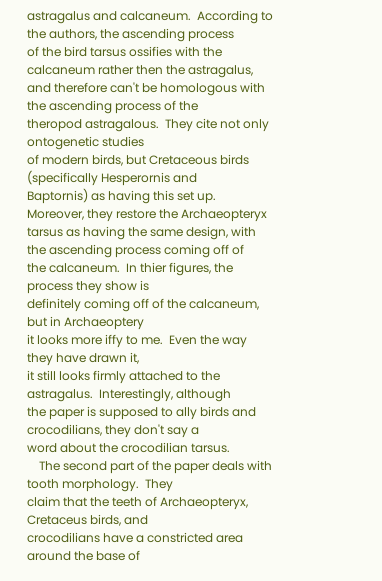astragalus and calcaneum.  According to the authors, the ascending process
of the bird tarsus ossifies with the calcaneum rather then the astragalus,
and therefore can't be homologous with the ascending process of the
theropod astragalous.  They cite not only ontogenetic studies
of modern birds, but Cretaceous birds (specifically Hesperornis and
Baptornis) as having this set up.  Moreover, they restore the Archaeopteryx
tarsus as having the same design, with the ascending process coming off of
the calcaneum.  In thier figures, the process they show is
definitely coming off of the calcaneum, but in Archaeoptery
it looks more iffy to me.  Even the way they have drawn it,
it still looks firmly attached to the astragalus.  Interestingly, although
the paper is supposed to ally birds and crocodilians, they don't say a
word about the crocodilian tarsus.
    The second part of the paper deals with tooth morphology.  They
claim that the teeth of Archaeopteryx, Cretaceus birds, and
crocodilians have a constricted area around the base of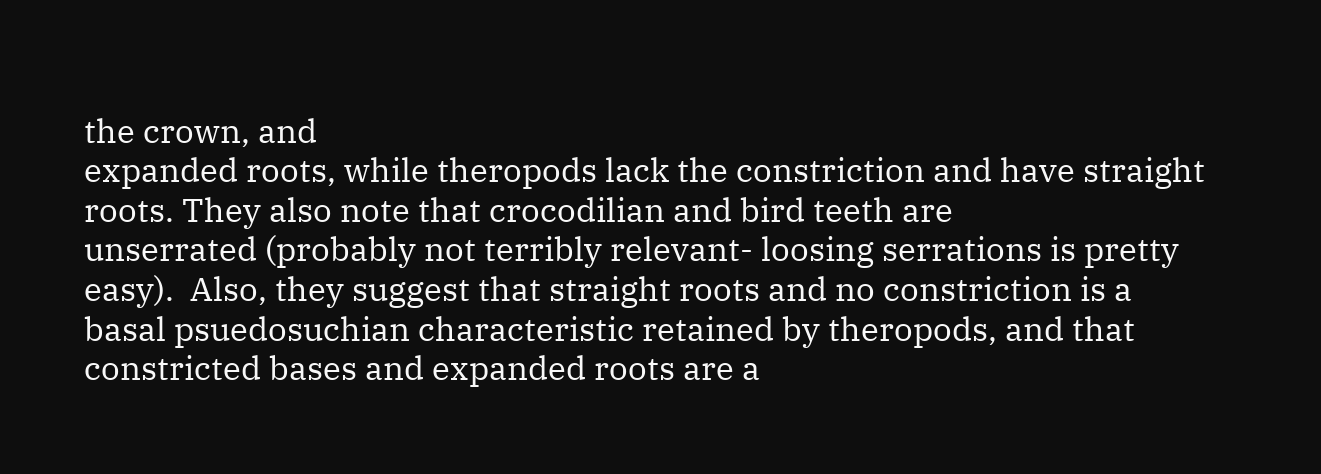the crown, and
expanded roots, while theropods lack the constriction and have straight
roots. They also note that crocodilian and bird teeth are
unserrated (probably not terribly relevant- loosing serrations is pretty
easy).  Also, they suggest that straight roots and no constriction is a
basal psuedosuchian characteristic retained by theropods, and that
constricted bases and expanded roots are a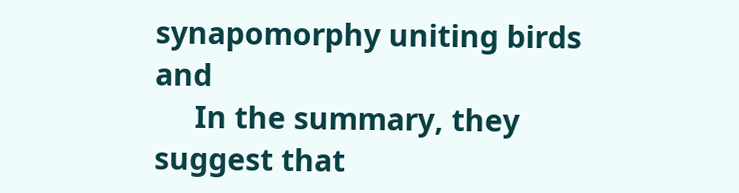synapomorphy uniting birds and
     In the summary, they suggest that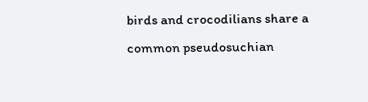birds and crocodilians share a
common pseudosuchian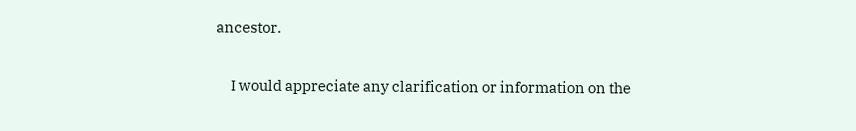ancestor.

     I would appreciate any clarification or information on the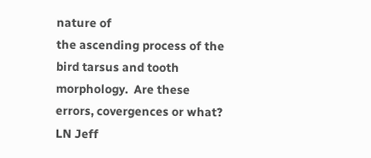nature of
the ascending process of the bird tarsus and tooth morphology.  Are these
errors, covergences or what?
LN Jeff